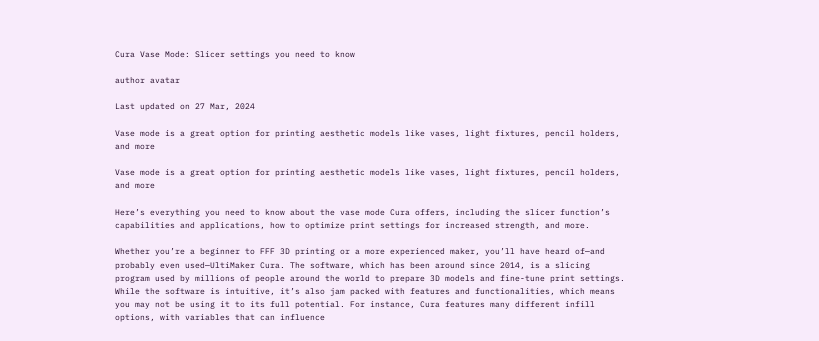Cura Vase Mode: Slicer settings you need to know

author avatar

Last updated on 27 Mar, 2024

Vase mode is a great option for printing aesthetic models like vases, light fixtures, pencil holders, and more

Vase mode is a great option for printing aesthetic models like vases, light fixtures, pencil holders, and more

Here’s everything you need to know about the vase mode Cura offers, including the slicer function’s capabilities and applications, how to optimize print settings for increased strength, and more.

Whether you’re a beginner to FFF 3D printing or a more experienced maker, you’ll have heard of—and probably even used—UltiMaker Cura. The software, which has been around since 2014, is a slicing program used by millions of people around the world to prepare 3D models and fine-tune print settings. While the software is intuitive, it’s also jam packed with features and functionalities, which means you may not be using it to its full potential. For instance, Cura features many different infill options, with variables that can influence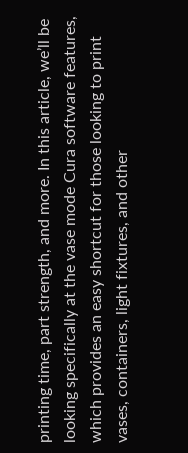printing time, part strength, and more. In this article, we’ll be looking specifically at the vase mode Cura software features, which provides an easy shortcut for those looking to print vases, containers, light fixtures, and other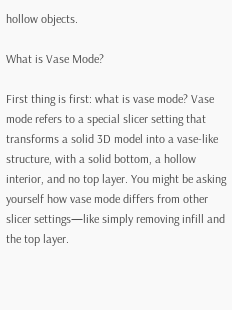hollow objects.

What is Vase Mode?

First thing is first: what is vase mode? Vase mode refers to a special slicer setting that transforms a solid 3D model into a vase-like structure, with a solid bottom, a hollow interior, and no top layer. You might be asking yourself how vase mode differs from other slicer settings—like simply removing infill and the top layer.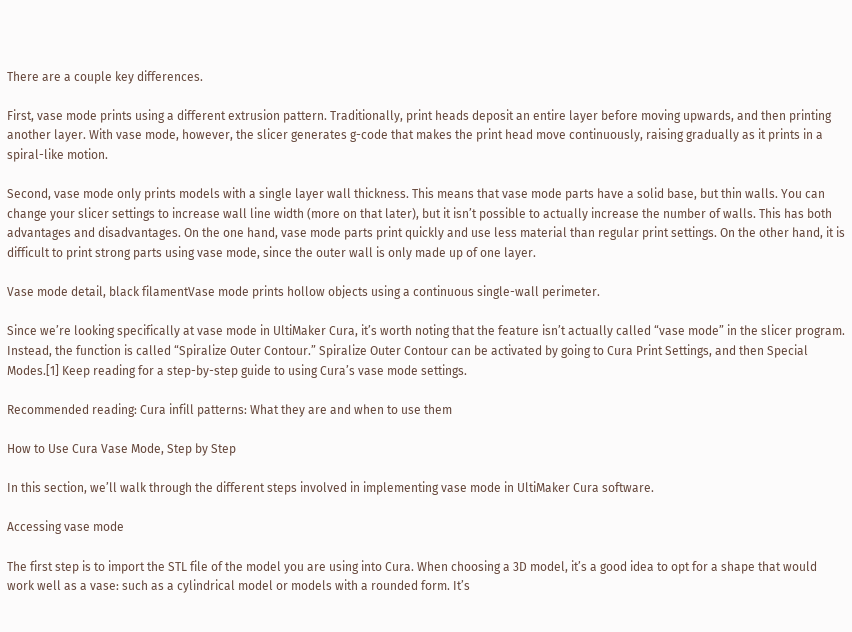There are a couple key differences.

First, vase mode prints using a different extrusion pattern. Traditionally, print heads deposit an entire layer before moving upwards, and then printing another layer. With vase mode, however, the slicer generates g-code that makes the print head move continuously, raising gradually as it prints in a spiral-like motion.

Second, vase mode only prints models with a single layer wall thickness. This means that vase mode parts have a solid base, but thin walls. You can change your slicer settings to increase wall line width (more on that later), but it isn’t possible to actually increase the number of walls. This has both advantages and disadvantages. On the one hand, vase mode parts print quickly and use less material than regular print settings. On the other hand, it is difficult to print strong parts using vase mode, since the outer wall is only made up of one layer.

Vase mode detail, black filamentVase mode prints hollow objects using a continuous single-wall perimeter.

Since we’re looking specifically at vase mode in UltiMaker Cura, it’s worth noting that the feature isn’t actually called “vase mode” in the slicer program. Instead, the function is called “Spiralize Outer Contour.” Spiralize Outer Contour can be activated by going to Cura Print Settings, and then Special Modes.[1] Keep reading for a step-by-step guide to using Cura’s vase mode settings.

Recommended reading: Cura infill patterns: What they are and when to use them

How to Use Cura Vase Mode, Step by Step

In this section, we’ll walk through the different steps involved in implementing vase mode in UltiMaker Cura software.

Accessing vase mode

The first step is to import the STL file of the model you are using into Cura. When choosing a 3D model, it’s a good idea to opt for a shape that would work well as a vase: such as a cylindrical model or models with a rounded form. It’s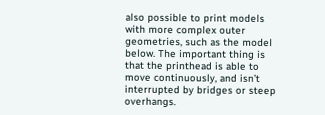also possible to print models with more complex outer geometries, such as the model below. The important thing is that the printhead is able to move continuously, and isn’t interrupted by bridges or steep overhangs.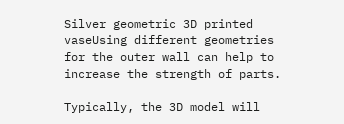Silver geometric 3D printed vaseUsing different geometries for the outer wall can help to increase the strength of parts.

Typically, the 3D model will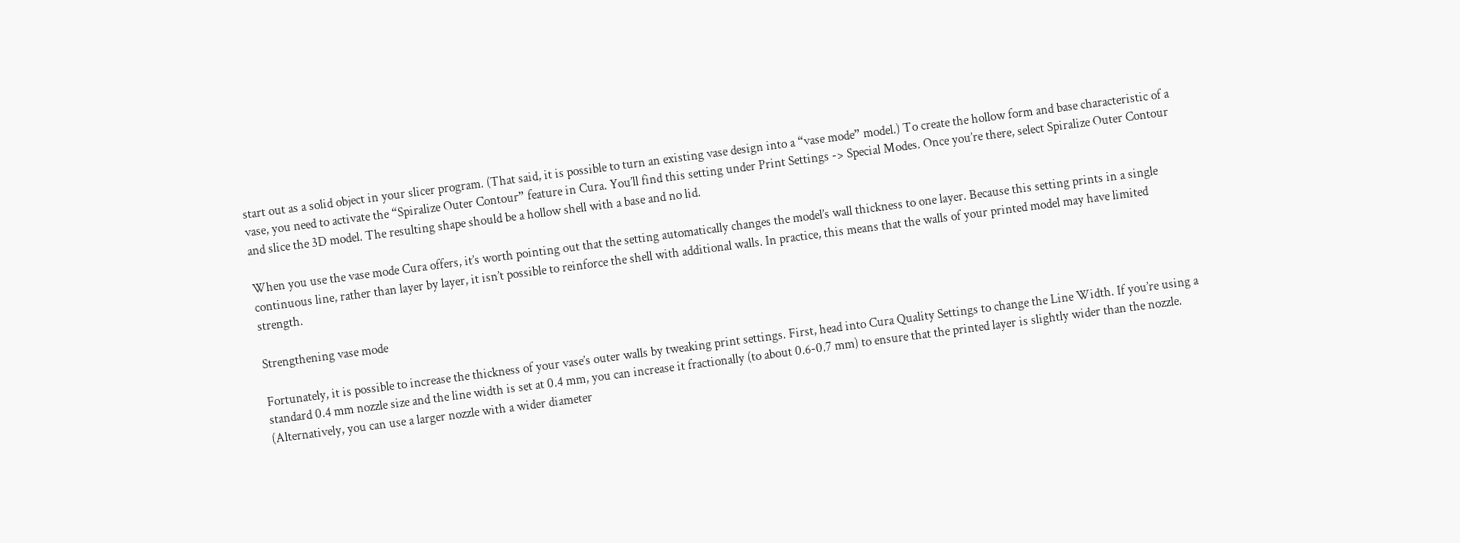start out as a solid object in your slicer program. (That said, it is possible to turn an existing vase design into a “vase mode” model.) To create the hollow form and base characteristic of a vase, you need to activate the “Spiralize Outer Contour” feature in Cura. You’ll find this setting under Print Settings -> Special Modes. Once you’re there, select Spiralize Outer Contour and slice the 3D model. The resulting shape should be a hollow shell with a base and no lid.

When you use the vase mode Cura offers, it’s worth pointing out that the setting automatically changes the model’s wall thickness to one layer. Because this setting prints in a single continuous line, rather than layer by layer, it isn’t possible to reinforce the shell with additional walls. In practice, this means that the walls of your printed model may have limited strength.

Strengthening vase mode

Fortunately, it is possible to increase the thickness of your vase’s outer walls by tweaking print settings. First, head into Cura Quality Settings to change the Line Width. If you’re using a standard 0.4 mm nozzle size and the line width is set at 0.4 mm, you can increase it fractionally (to about 0.6-0.7 mm) to ensure that the printed layer is slightly wider than the nozzle. (Alternatively, you can use a larger nozzle with a wider diameter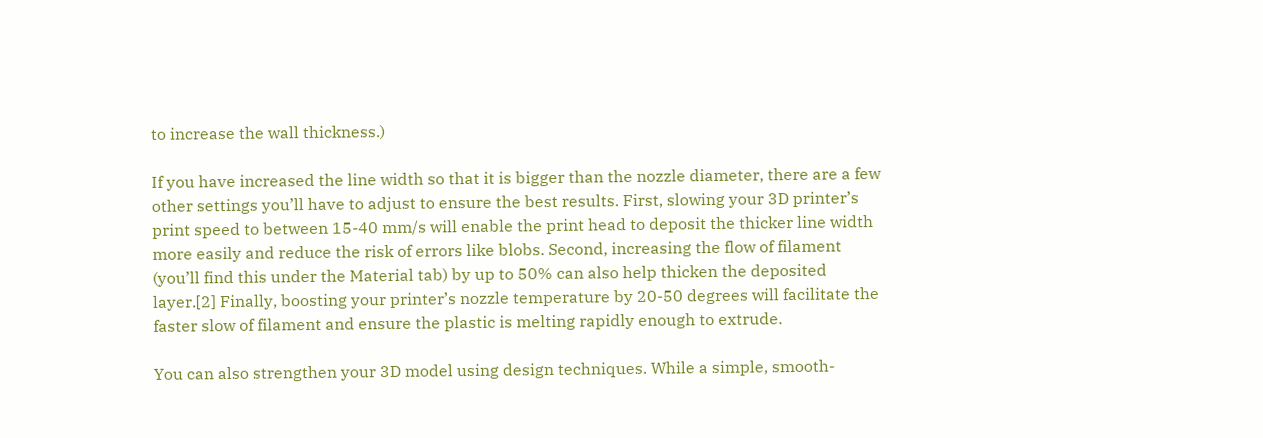to increase the wall thickness.)

If you have increased the line width so that it is bigger than the nozzle diameter, there are a few other settings you’ll have to adjust to ensure the best results. First, slowing your 3D printer’s print speed to between 15-40 mm/s will enable the print head to deposit the thicker line width more easily and reduce the risk of errors like blobs. Second, increasing the flow of filament (you’ll find this under the Material tab) by up to 50% can also help thicken the deposited layer.[2] Finally, boosting your printer’s nozzle temperature by 20-50 degrees will facilitate the faster slow of filament and ensure the plastic is melting rapidly enough to extrude.

You can also strengthen your 3D model using design techniques. While a simple, smooth-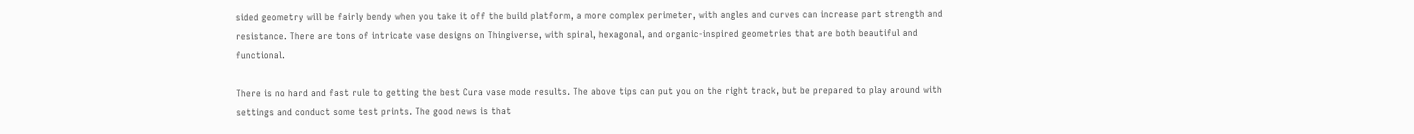sided geometry will be fairly bendy when you take it off the build platform, a more complex perimeter, with angles and curves can increase part strength and resistance. There are tons of intricate vase designs on Thingiverse, with spiral, hexagonal, and organic-inspired geometries that are both beautiful and functional.

There is no hard and fast rule to getting the best Cura vase mode results. The above tips can put you on the right track, but be prepared to play around with settings and conduct some test prints. The good news is that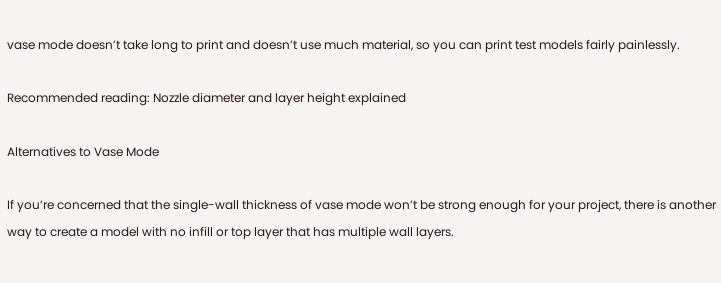vase mode doesn’t take long to print and doesn’t use much material, so you can print test models fairly painlessly.

Recommended reading: Nozzle diameter and layer height explained

Alternatives to Vase Mode

If you’re concerned that the single-wall thickness of vase mode won’t be strong enough for your project, there is another way to create a model with no infill or top layer that has multiple wall layers.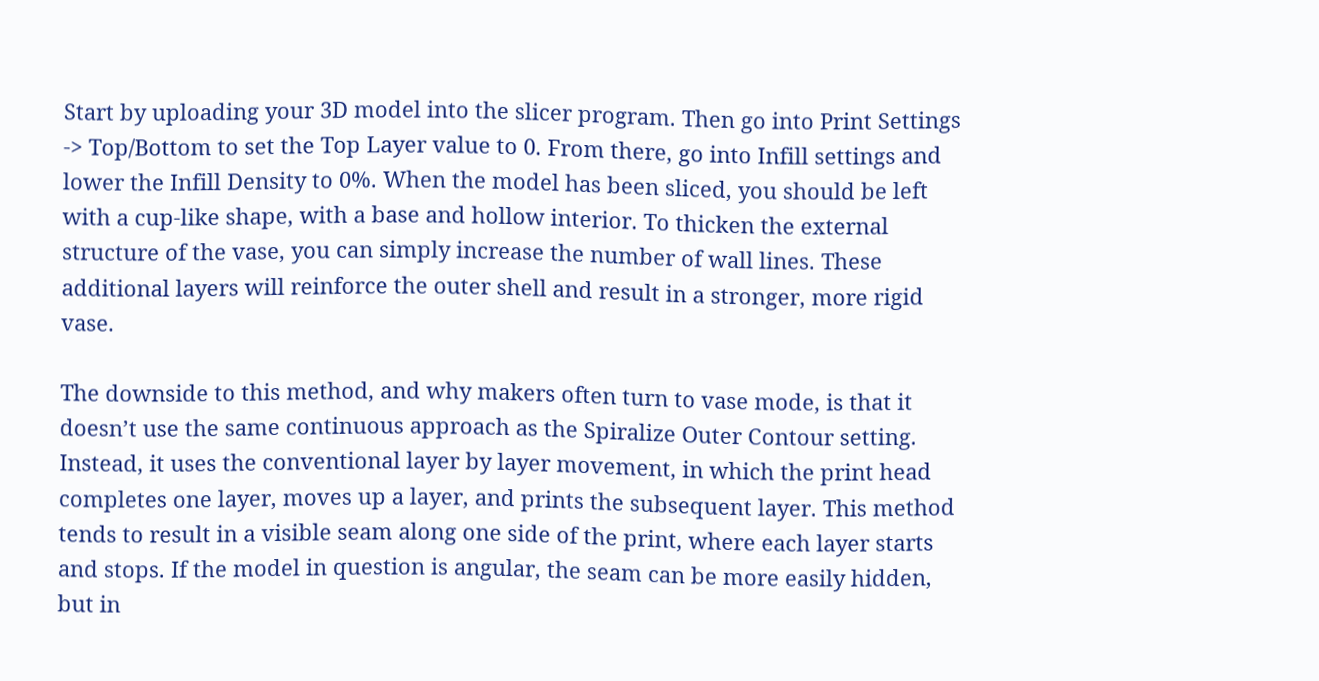Start by uploading your 3D model into the slicer program. Then go into Print Settings -> Top/Bottom to set the Top Layer value to 0. From there, go into Infill settings and lower the Infill Density to 0%. When the model has been sliced, you should be left with a cup-like shape, with a base and hollow interior. To thicken the external structure of the vase, you can simply increase the number of wall lines. These additional layers will reinforce the outer shell and result in a stronger, more rigid vase.

The downside to this method, and why makers often turn to vase mode, is that it doesn’t use the same continuous approach as the Spiralize Outer Contour setting. Instead, it uses the conventional layer by layer movement, in which the print head completes one layer, moves up a layer, and prints the subsequent layer. This method tends to result in a visible seam along one side of the print, where each layer starts and stops. If the model in question is angular, the seam can be more easily hidden, but in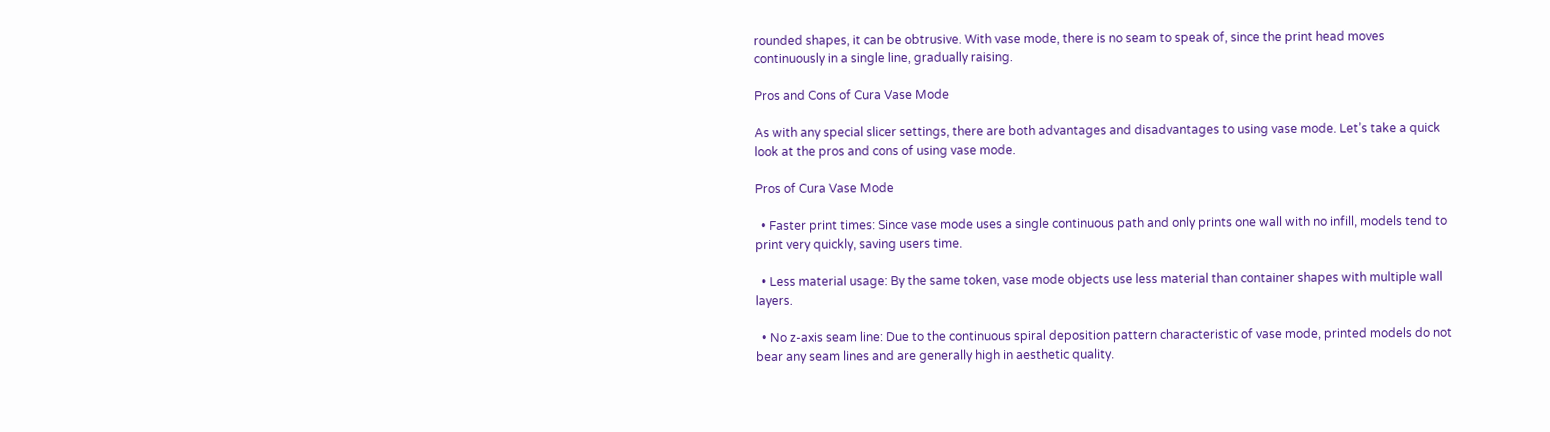rounded shapes, it can be obtrusive. With vase mode, there is no seam to speak of, since the print head moves continuously in a single line, gradually raising.

Pros and Cons of Cura Vase Mode

As with any special slicer settings, there are both advantages and disadvantages to using vase mode. Let’s take a quick look at the pros and cons of using vase mode.

Pros of Cura Vase Mode

  • Faster print times: Since vase mode uses a single continuous path and only prints one wall with no infill, models tend to print very quickly, saving users time.

  • Less material usage: By the same token, vase mode objects use less material than container shapes with multiple wall layers.

  • No z-axis seam line: Due to the continuous spiral deposition pattern characteristic of vase mode, printed models do not bear any seam lines and are generally high in aesthetic quality.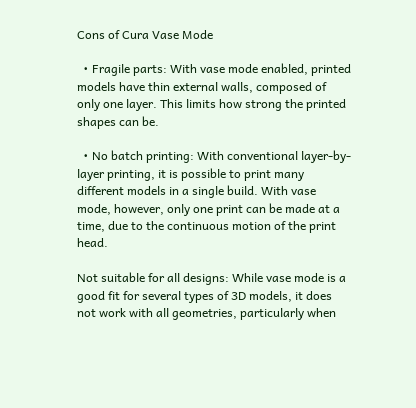Cons of Cura Vase Mode

  • Fragile parts: With vase mode enabled, printed models have thin external walls, composed of only one layer. This limits how strong the printed shapes can be.

  • No batch printing: With conventional layer-by-layer printing, it is possible to print many different models in a single build. With vase mode, however, only one print can be made at a time, due to the continuous motion of the print head.

Not suitable for all designs: While vase mode is a good fit for several types of 3D models, it does not work with all geometries, particularly when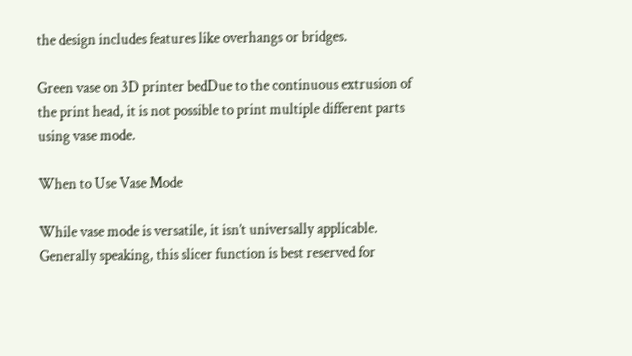the design includes features like overhangs or bridges.

Green vase on 3D printer bedDue to the continuous extrusion of the print head, it is not possible to print multiple different parts using vase mode.

When to Use Vase Mode

While vase mode is versatile, it isn’t universally applicable. Generally speaking, this slicer function is best reserved for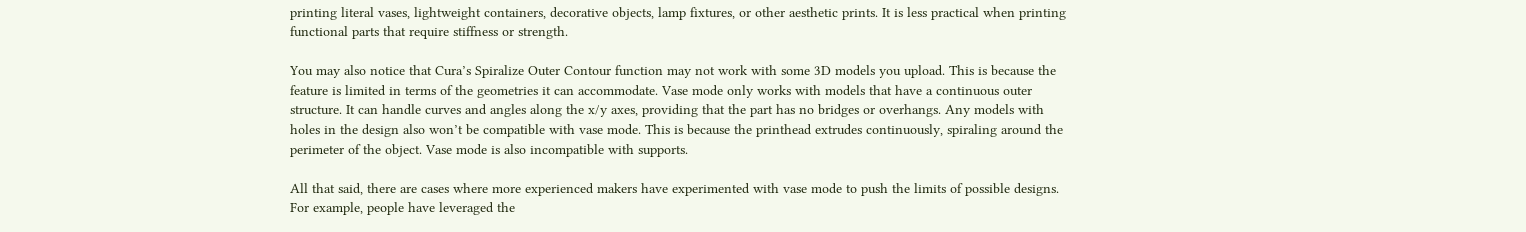printing literal vases, lightweight containers, decorative objects, lamp fixtures, or other aesthetic prints. It is less practical when printing functional parts that require stiffness or strength.

You may also notice that Cura’s Spiralize Outer Contour function may not work with some 3D models you upload. This is because the feature is limited in terms of the geometries it can accommodate. Vase mode only works with models that have a continuous outer structure. It can handle curves and angles along the x/y axes, providing that the part has no bridges or overhangs. Any models with holes in the design also won’t be compatible with vase mode. This is because the printhead extrudes continuously, spiraling around the perimeter of the object. Vase mode is also incompatible with supports.

All that said, there are cases where more experienced makers have experimented with vase mode to push the limits of possible designs. For example, people have leveraged the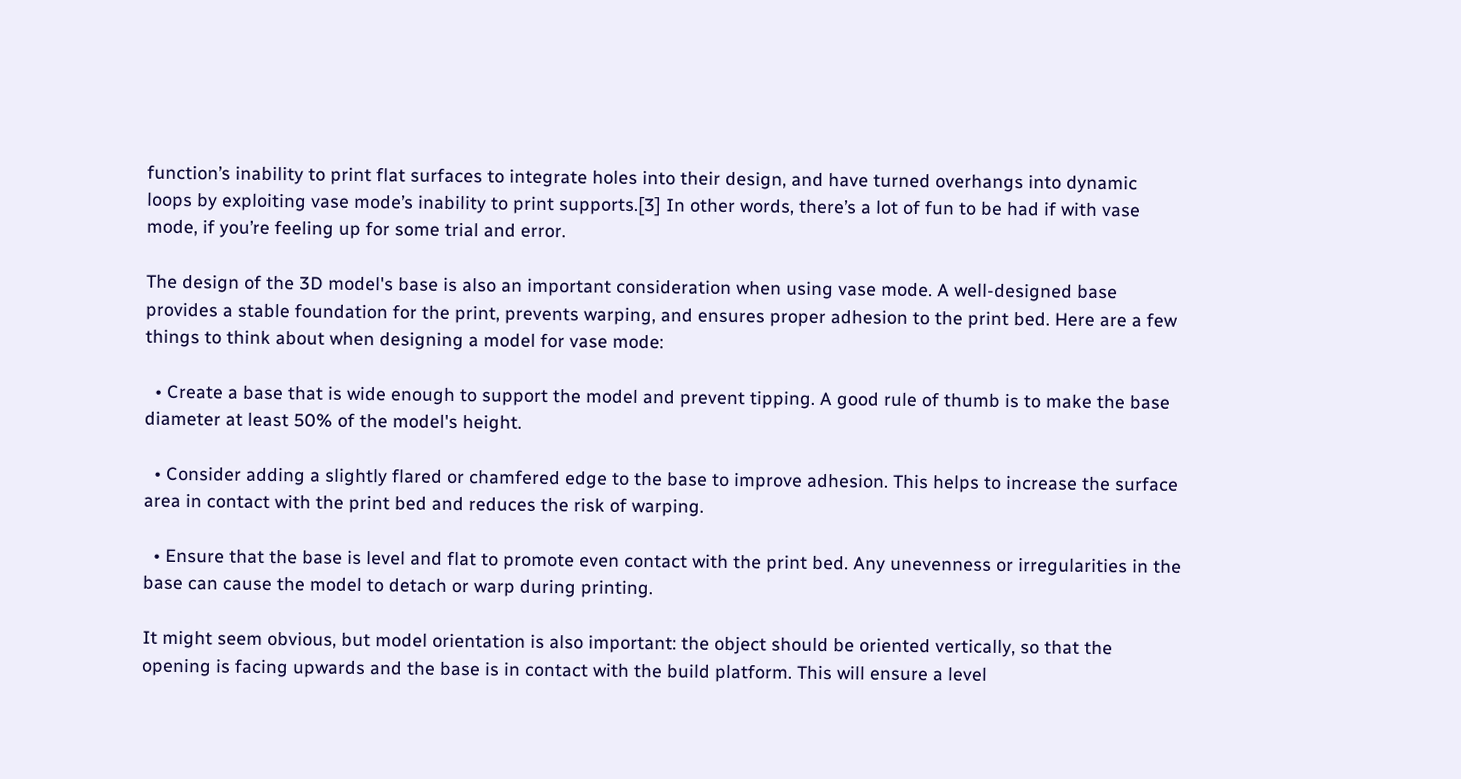function’s inability to print flat surfaces to integrate holes into their design, and have turned overhangs into dynamic loops by exploiting vase mode’s inability to print supports.[3] In other words, there’s a lot of fun to be had if with vase mode, if you’re feeling up for some trial and error.

The design of the 3D model's base is also an important consideration when using vase mode. A well-designed base provides a stable foundation for the print, prevents warping, and ensures proper adhesion to the print bed. Here are a few things to think about when designing a model for vase mode:

  • Create a base that is wide enough to support the model and prevent tipping. A good rule of thumb is to make the base diameter at least 50% of the model's height.

  • Consider adding a slightly flared or chamfered edge to the base to improve adhesion. This helps to increase the surface area in contact with the print bed and reduces the risk of warping.

  • Ensure that the base is level and flat to promote even contact with the print bed. Any unevenness or irregularities in the base can cause the model to detach or warp during printing.

It might seem obvious, but model orientation is also important: the object should be oriented vertically, so that the opening is facing upwards and the base is in contact with the build platform. This will ensure a level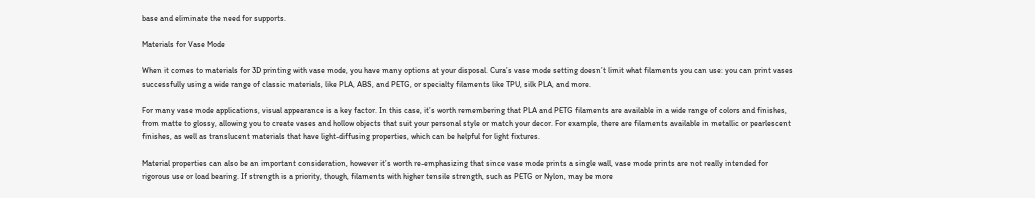base and eliminate the need for supports.

Materials for Vase Mode

When it comes to materials for 3D printing with vase mode, you have many options at your disposal. Cura’s vase mode setting doesn’t limit what filaments you can use: you can print vases successfully using a wide range of classic materials, like PLA, ABS, and PETG, or specialty filaments like TPU, silk PLA, and more.

For many vase mode applications, visual appearance is a key factor. In this case, it’s worth remembering that PLA and PETG filaments are available in a wide range of colors and finishes, from matte to glossy, allowing you to create vases and hollow objects that suit your personal style or match your decor. For example, there are filaments available in metallic or pearlescent finishes, as well as translucent materials that have light-diffusing properties, which can be helpful for light fixtures.

Material properties can also be an important consideration, however it’s worth re-emphasizing that since vase mode prints a single wall, vase mode prints are not really intended for rigorous use or load bearing. If strength is a priority, though, filaments with higher tensile strength, such as PETG or Nylon, may be more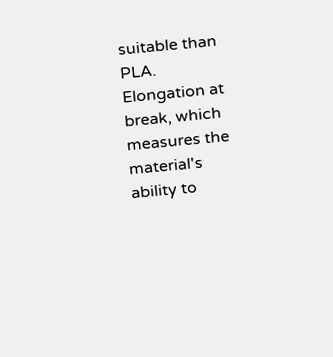suitable than PLA. Elongation at break, which measures the material's ability to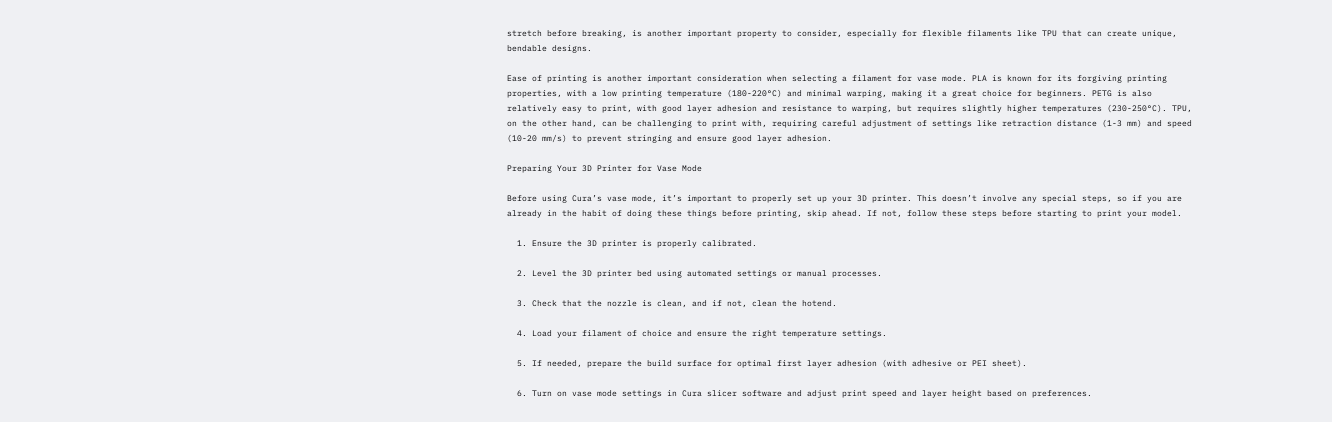stretch before breaking, is another important property to consider, especially for flexible filaments like TPU that can create unique, bendable designs.

Ease of printing is another important consideration when selecting a filament for vase mode. PLA is known for its forgiving printing properties, with a low printing temperature (180-220°C) and minimal warping, making it a great choice for beginners. PETG is also relatively easy to print, with good layer adhesion and resistance to warping, but requires slightly higher temperatures (230-250°C). TPU, on the other hand, can be challenging to print with, requiring careful adjustment of settings like retraction distance (1-3 mm) and speed (10-20 mm/s) to prevent stringing and ensure good layer adhesion.

Preparing Your 3D Printer for Vase Mode

Before using Cura’s vase mode, it’s important to properly set up your 3D printer. This doesn’t involve any special steps, so if you are already in the habit of doing these things before printing, skip ahead. If not, follow these steps before starting to print your model.

  1. Ensure the 3D printer is properly calibrated.

  2. Level the 3D printer bed using automated settings or manual processes.

  3. Check that the nozzle is clean, and if not, clean the hotend.

  4. Load your filament of choice and ensure the right temperature settings.

  5. If needed, prepare the build surface for optimal first layer adhesion (with adhesive or PEI sheet).

  6. Turn on vase mode settings in Cura slicer software and adjust print speed and layer height based on preferences.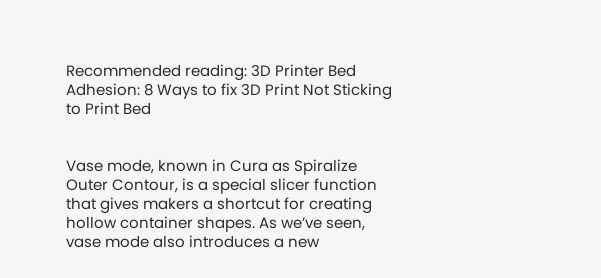Recommended reading: 3D Printer Bed Adhesion: 8 Ways to fix 3D Print Not Sticking to Print Bed


Vase mode, known in Cura as Spiralize Outer Contour, is a special slicer function that gives makers a shortcut for creating hollow container shapes. As we’ve seen, vase mode also introduces a new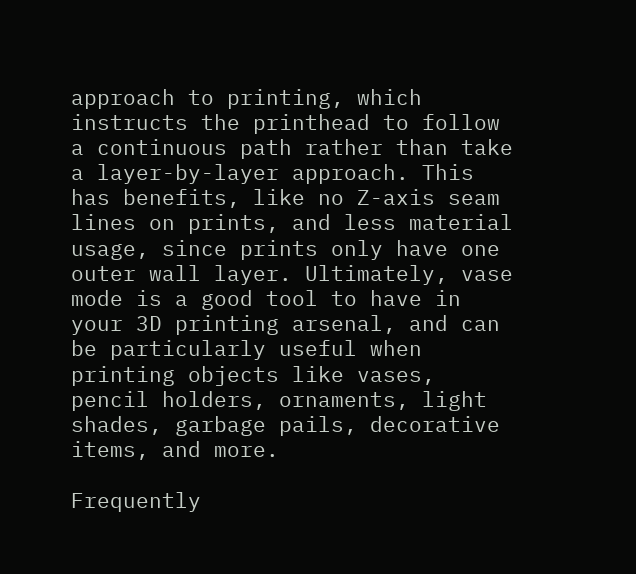approach to printing, which instructs the printhead to follow a continuous path rather than take a layer-by-layer approach. This has benefits, like no Z-axis seam lines on prints, and less material usage, since prints only have one outer wall layer. Ultimately, vase mode is a good tool to have in your 3D printing arsenal, and can be particularly useful when printing objects like vases, pencil holders, ornaments, light shades, garbage pails, decorative items, and more.

Frequently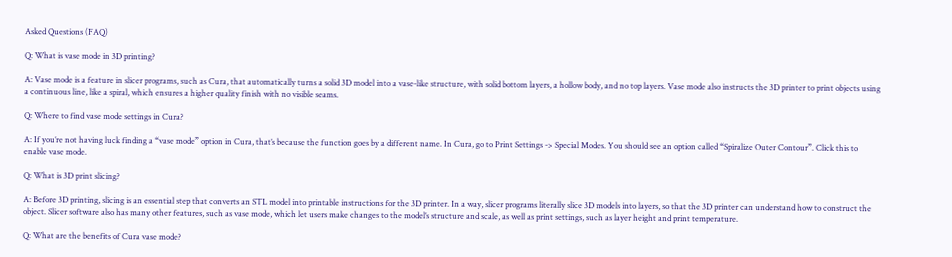Asked Questions (FAQ)

Q: What is vase mode in 3D printing?

A: Vase mode is a feature in slicer programs, such as Cura, that automatically turns a solid 3D model into a vase-like structure, with solid bottom layers, a hollow body, and no top layers. Vase mode also instructs the 3D printer to print objects using a continuous line, like a spiral, which ensures a higher quality finish with no visible seams.

Q: Where to find vase mode settings in Cura?

A: If you’re not having luck finding a “vase mode” option in Cura, that’s because the function goes by a different name. In Cura, go to Print Settings -> Special Modes. You should see an option called “Spiralize Outer Contour”. Click this to enable vase mode.

Q: What is 3D print slicing?

A: Before 3D printing, slicing is an essential step that converts an STL model into printable instructions for the 3D printer. In a way, slicer programs literally slice 3D models into layers, so that the 3D printer can understand how to construct the object. Slicer software also has many other features, such as vase mode, which let users make changes to the model’s structure and scale, as well as print settings, such as layer height and print temperature.

Q: What are the benefits of Cura vase mode?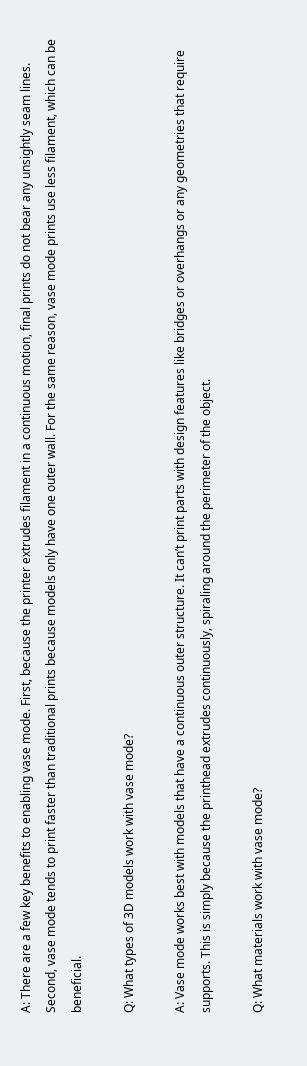A: There are a few key benefits to enabling vase mode. First, because the printer extrudes filament in a continuous motion, final prints do not bear any unsightly seam lines. Second, vase mode tends to print faster than traditional prints because models only have one outer wall. For the same reason, vase mode prints use less filament, which can be beneficial.

Q: What types of 3D models work with vase mode?

A: Vase mode works best with models that have a continuous outer structure. It can’t print parts with design features like bridges or overhangs or any geometries that require supports. This is simply because the printhead extrudes continuously, spiraling around the perimeter of the object.

Q: What materials work with vase mode?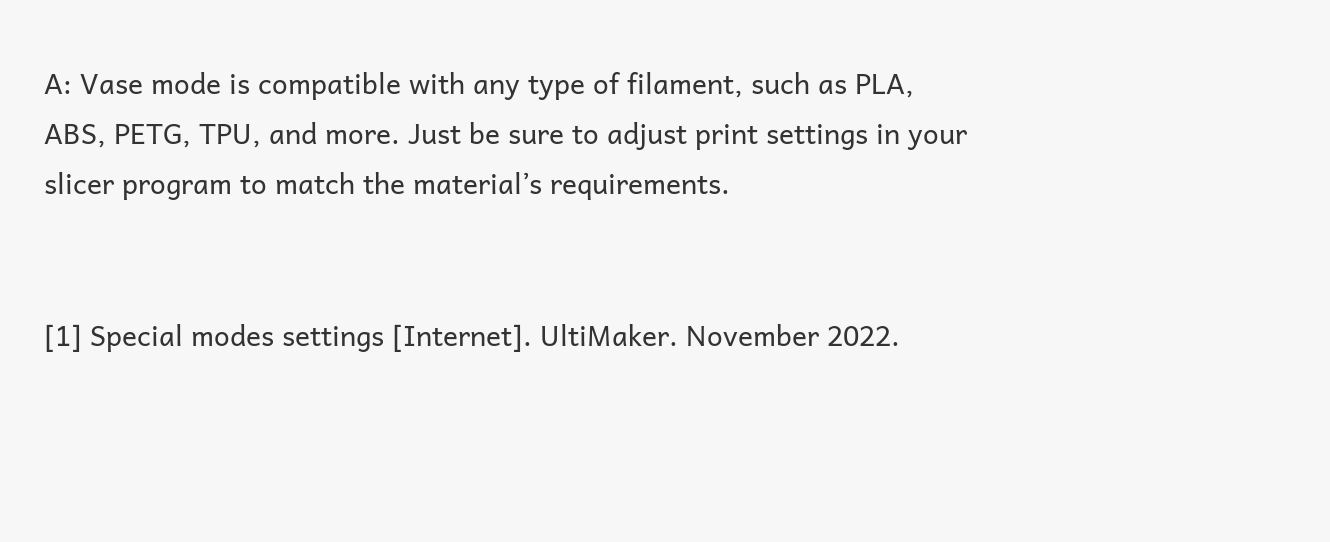A: Vase mode is compatible with any type of filament, such as PLA, ABS, PETG, TPU, and more. Just be sure to adjust print settings in your slicer program to match the material’s requirements.


[1] Special modes settings [Internet]. UltiMaker. November 2022.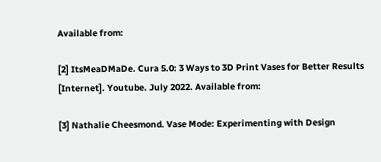Available from:

[2] ItsMeaDMaDe. Cura 5.0: 3 Ways to 3D Print Vases for Better Results [Internet]. Youtube. July 2022. Available from:

[3] Nathalie Cheesmond. Vase Mode: Experimenting with Design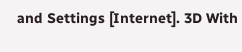and Settings [Internet]. 3D With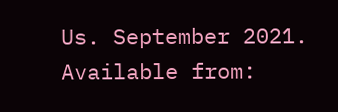Us. September 2021. Available from: